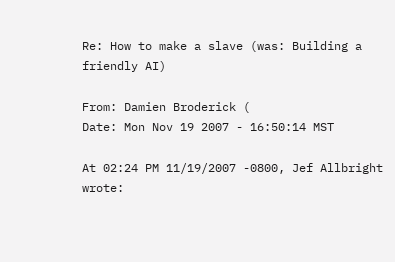Re: How to make a slave (was: Building a friendly AI)

From: Damien Broderick (
Date: Mon Nov 19 2007 - 16:50:14 MST

At 02:24 PM 11/19/2007 -0800, Jef Allbright wrote: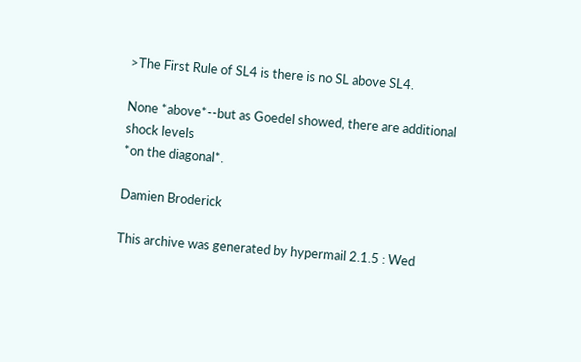>The First Rule of SL4 is there is no SL above SL4.

None *above*--but as Goedel showed, there are additional shock levels
*on the diagonal*.

Damien Broderick

This archive was generated by hypermail 2.1.5 : Wed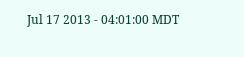Jul 17 2013 - 04:01:00 MDT